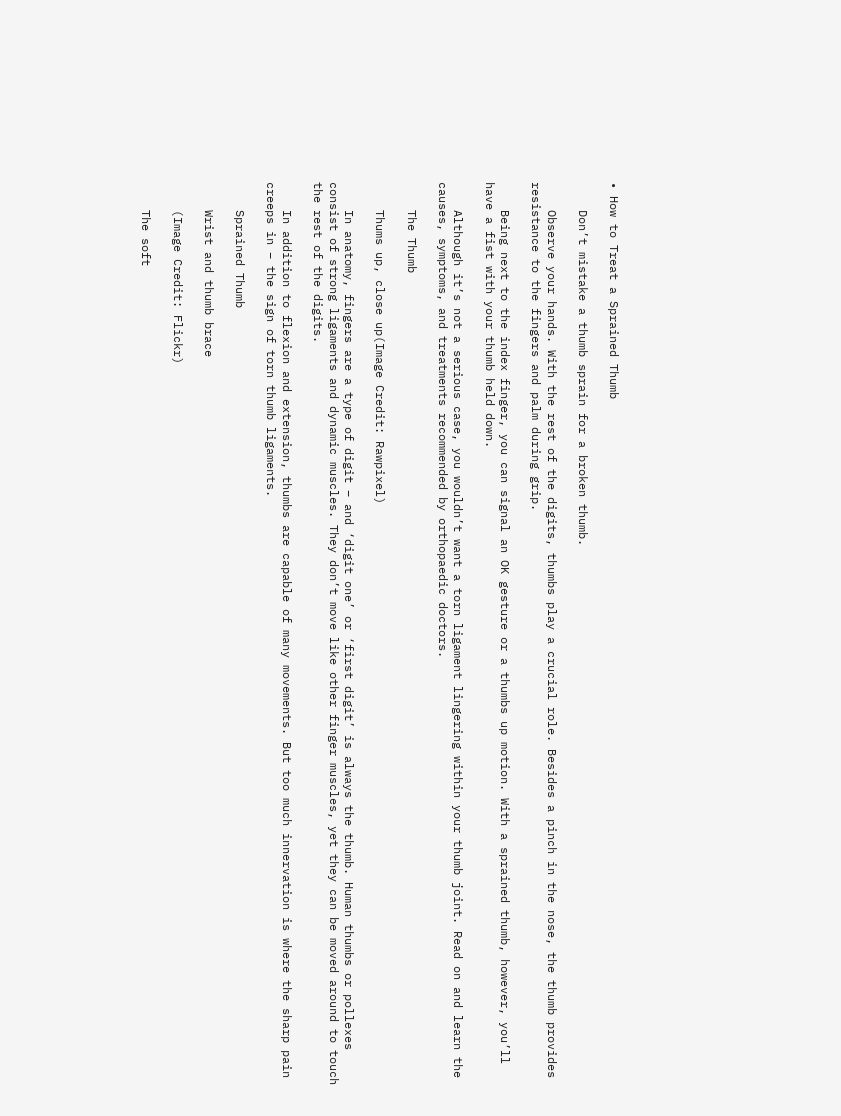• How to Treat a Sprained Thumb

    Don’t mistake a thumb sprain for a broken thumb.

    Observe your hands. With the rest of the digits, thumbs play a crucial role. Besides a pinch in the nose, the thumb provides resistance to the fingers and palm during grip.

    Being next to the index finger, you can signal an OK gesture or a thumbs up motion. With a sprained thumb, however, you’ll have a fist with your thumb held down.

    Although it’s not a serious case, you wouldn’t want a torn ligament lingering within your thumb joint. Read on and learn the causes, symptoms, and treatments recommended by orthopaedic doctors.

    The Thumb

    Thums up, close up(Image Credit: Rawpixel)

    In anatomy, fingers are a type of digit – and ‘digit one’ or ‘first digit’ is always the thumb. Human thumbs or pollexes consist of strong ligaments and dynamic muscles. They don’t move like other finger muscles, yet they can be moved around to touch the rest of the digits.

    In addition to flexion and extension, thumbs are capable of many movements. But too much innervation is where the sharp pain creeps in – the sign of torn thumb ligaments.

    Sprained Thumb

    Wrist and thumb brace

    (Image Credit: Flickr)

    The soft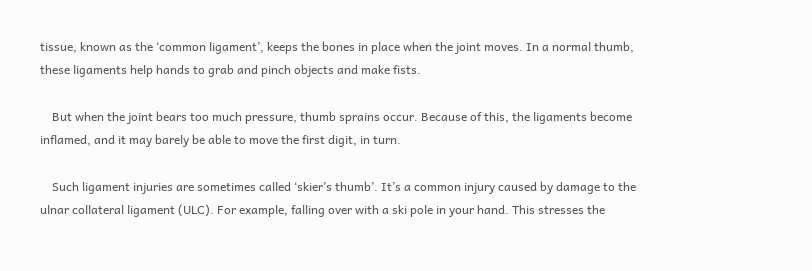tissue, known as the ‘common ligament’, keeps the bones in place when the joint moves. In a normal thumb, these ligaments help hands to grab and pinch objects and make fists.

    But when the joint bears too much pressure, thumb sprains occur. Because of this, the ligaments become inflamed, and it may barely be able to move the first digit, in turn.

    Such ligament injuries are sometimes called ‘skier’s thumb’. It’s a common injury caused by damage to the ulnar collateral ligament (ULC). For example, falling over with a ski pole in your hand. This stresses the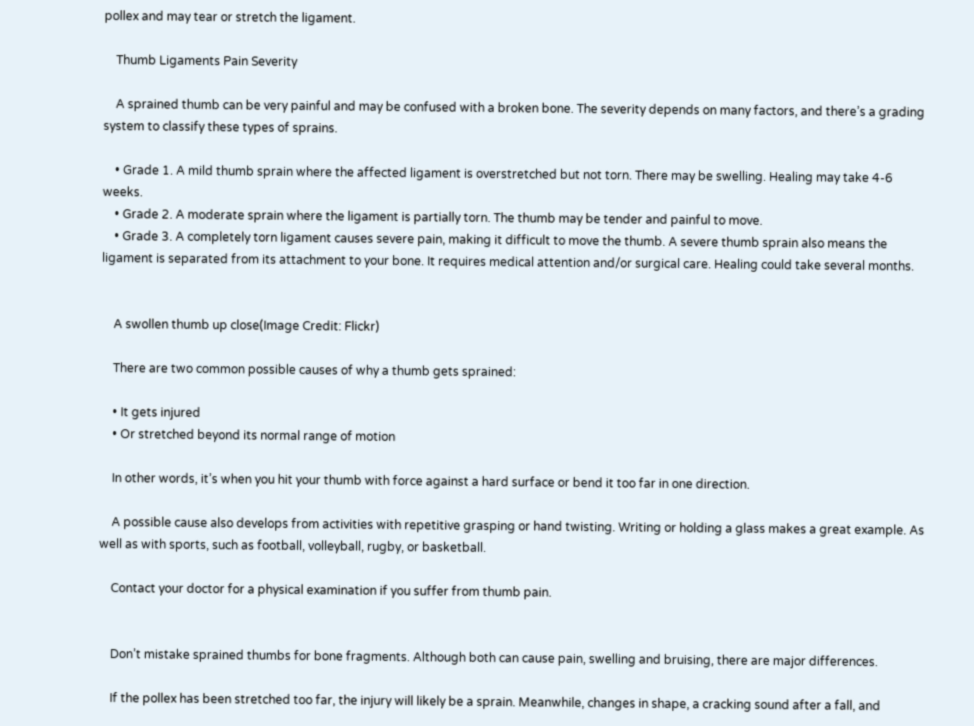pollex and may tear or stretch the ligament.

    Thumb Ligaments Pain Severity

    A sprained thumb can be very painful and may be confused with a broken bone. The severity depends on many factors, and there’s a grading system to classify these types of sprains.

    • Grade 1. A mild thumb sprain where the affected ligament is overstretched but not torn. There may be swelling. Healing may take 4-6 weeks.
    • Grade 2. A moderate sprain where the ligament is partially torn. The thumb may be tender and painful to move.
    • Grade 3. A completely torn ligament causes severe pain, making it difficult to move the thumb. A severe thumb sprain also means the ligament is separated from its attachment to your bone. It requires medical attention and/or surgical care. Healing could take several months.


    A swollen thumb up close(Image Credit: Flickr)

    There are two common possible causes of why a thumb gets sprained:

    • It gets injured
    • Or stretched beyond its normal range of motion

    In other words, it’s when you hit your thumb with force against a hard surface or bend it too far in one direction.

    A possible cause also develops from activities with repetitive grasping or hand twisting. Writing or holding a glass makes a great example. As well as with sports, such as football, volleyball, rugby, or basketball.

    Contact your doctor for a physical examination if you suffer from thumb pain.


    Don’t mistake sprained thumbs for bone fragments. Although both can cause pain, swelling and bruising, there are major differences.

    If the pollex has been stretched too far, the injury will likely be a sprain. Meanwhile, changes in shape, a cracking sound after a fall, and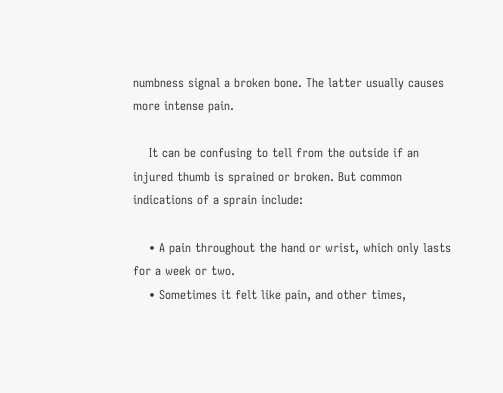numbness signal a broken bone. The latter usually causes more intense pain.

    It can be confusing to tell from the outside if an injured thumb is sprained or broken. But common indications of a sprain include:

    • A pain throughout the hand or wrist, which only lasts for a week or two.
    • Sometimes it felt like pain, and other times,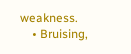weakness.
    • Bruising,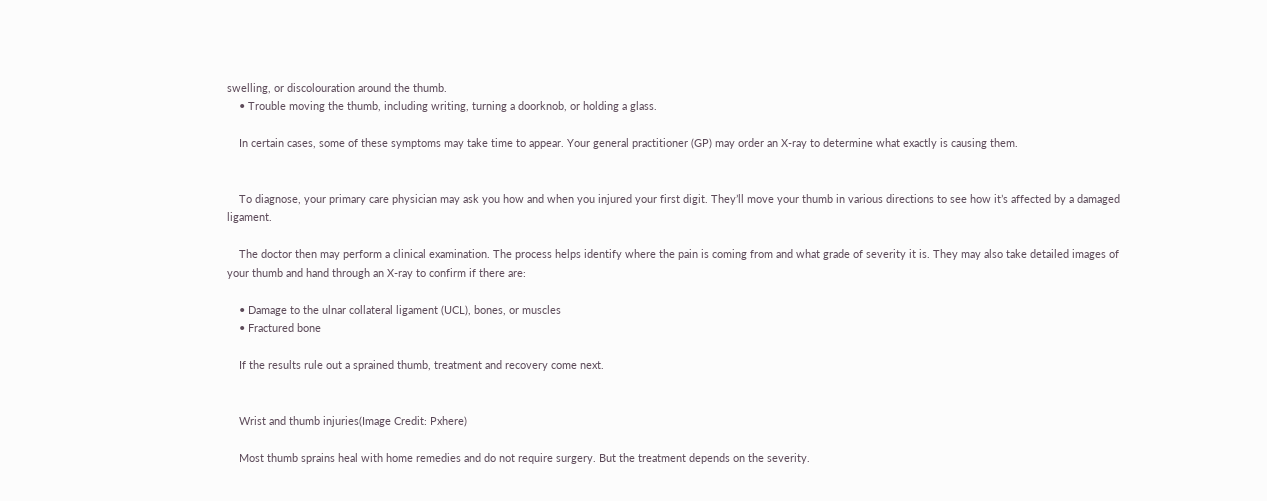swelling, or discolouration around the thumb.
    • Trouble moving the thumb, including writing, turning a doorknob, or holding a glass.

    In certain cases, some of these symptoms may take time to appear. Your general practitioner (GP) may order an X-ray to determine what exactly is causing them.


    To diagnose, your primary care physician may ask you how and when you injured your first digit. They’ll move your thumb in various directions to see how it’s affected by a damaged ligament.

    The doctor then may perform a clinical examination. The process helps identify where the pain is coming from and what grade of severity it is. They may also take detailed images of your thumb and hand through an X-ray to confirm if there are:

    • Damage to the ulnar collateral ligament (UCL), bones, or muscles
    • Fractured bone

    If the results rule out a sprained thumb, treatment and recovery come next.


    Wrist and thumb injuries(Image Credit: Pxhere)

    Most thumb sprains heal with home remedies and do not require surgery. But the treatment depends on the severity.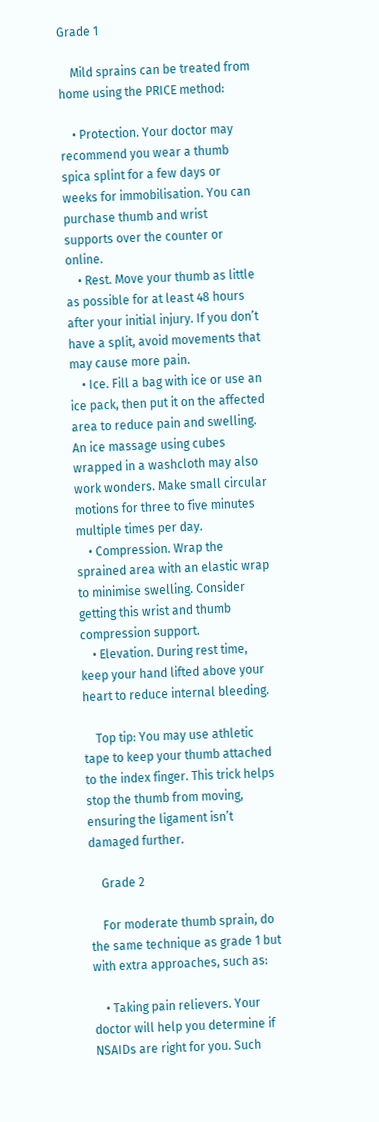Grade 1

    Mild sprains can be treated from home using the PRICE method:

    • Protection. Your doctor may recommend you wear a thumb spica splint for a few days or weeks for immobilisation. You can purchase thumb and wrist supports over the counter or online.
    • Rest. Move your thumb as little as possible for at least 48 hours after your initial injury. If you don’t have a split, avoid movements that may cause more pain.
    • Ice. Fill a bag with ice or use an ice pack, then put it on the affected area to reduce pain and swelling. An ice massage using cubes wrapped in a washcloth may also work wonders. Make small circular motions for three to five minutes multiple times per day.
    • Compression. Wrap the sprained area with an elastic wrap to minimise swelling. Consider getting this wrist and thumb compression support.
    • Elevation. During rest time, keep your hand lifted above your heart to reduce internal bleeding.

    Top tip: You may use athletic tape to keep your thumb attached to the index finger. This trick helps stop the thumb from moving, ensuring the ligament isn’t damaged further.

    Grade 2

    For moderate thumb sprain, do the same technique as grade 1 but with extra approaches, such as:

    • Taking pain relievers. Your doctor will help you determine if NSAIDs are right for you. Such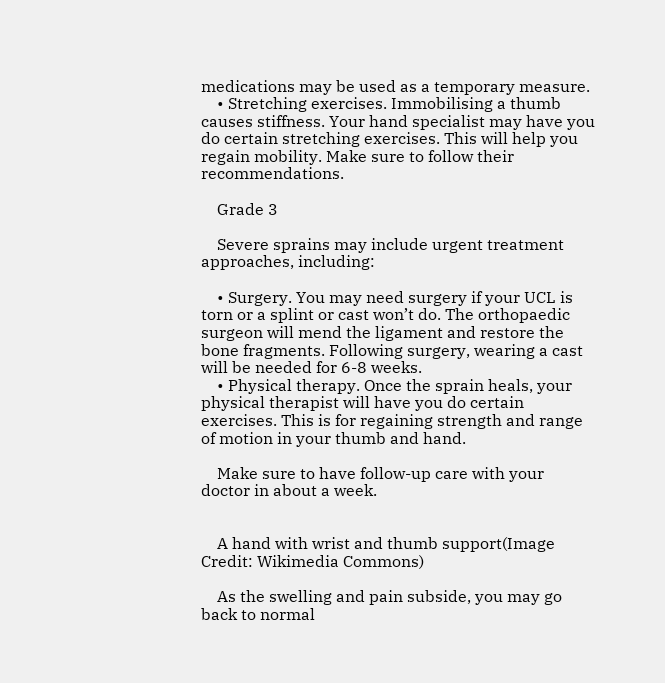medications may be used as a temporary measure.
    • Stretching exercises. Immobilising a thumb causes stiffness. Your hand specialist may have you do certain stretching exercises. This will help you regain mobility. Make sure to follow their recommendations.

    Grade 3

    Severe sprains may include urgent treatment approaches, including:

    • Surgery. You may need surgery if your UCL is torn or a splint or cast won’t do. The orthopaedic surgeon will mend the ligament and restore the bone fragments. Following surgery, wearing a cast will be needed for 6-8 weeks.
    • Physical therapy. Once the sprain heals, your physical therapist will have you do certain exercises. This is for regaining strength and range of motion in your thumb and hand.

    Make sure to have follow-up care with your doctor in about a week.


    A hand with wrist and thumb support(Image Credit: Wikimedia Commons)

    As the swelling and pain subside, you may go back to normal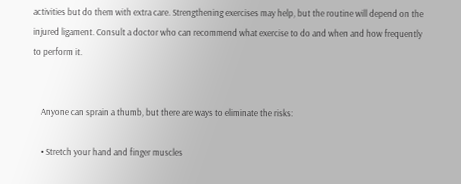activities but do them with extra care. Strengthening exercises may help, but the routine will depend on the injured ligament. Consult a doctor who can recommend what exercise to do and when and how frequently to perform it.


    Anyone can sprain a thumb, but there are ways to eliminate the risks:

    • Stretch your hand and finger muscles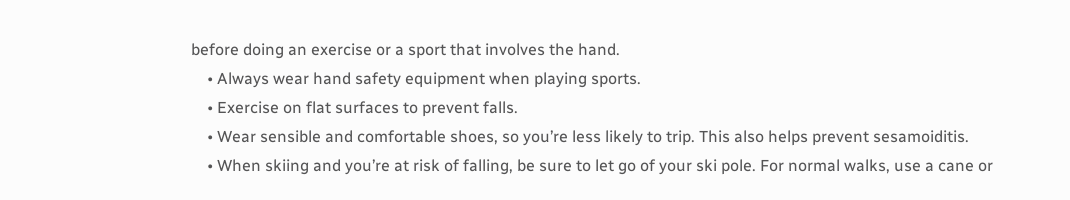before doing an exercise or a sport that involves the hand.
    • Always wear hand safety equipment when playing sports.
    • Exercise on flat surfaces to prevent falls.
    • Wear sensible and comfortable shoes, so you’re less likely to trip. This also helps prevent sesamoiditis.
    • When skiing and you’re at risk of falling, be sure to let go of your ski pole. For normal walks, use a cane or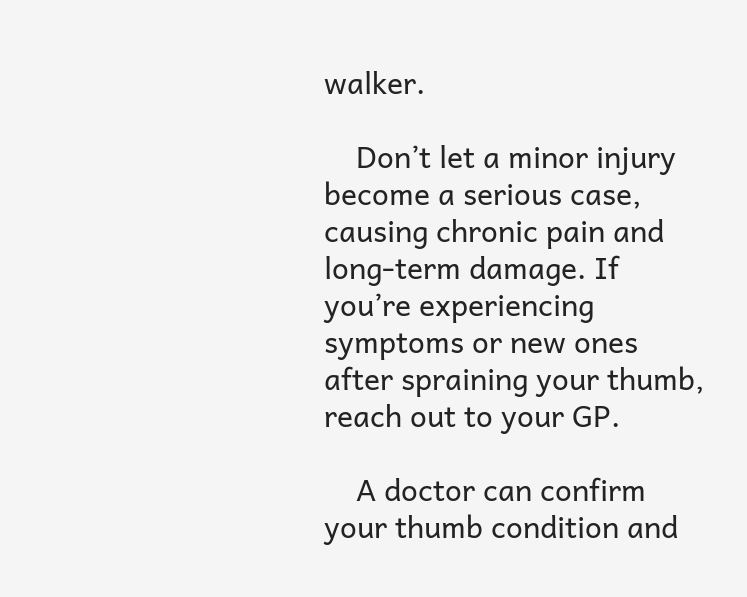walker.

    Don’t let a minor injury become a serious case, causing chronic pain and long-term damage. If you’re experiencing symptoms or new ones after spraining your thumb, reach out to your GP.

    A doctor can confirm your thumb condition and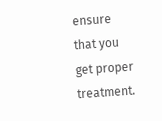ensure that you get proper treatment.